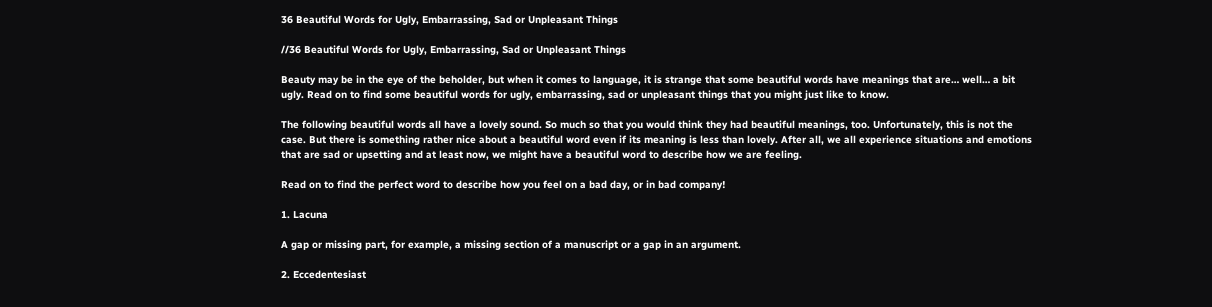36 Beautiful Words for Ugly, Embarrassing, Sad or Unpleasant Things

//36 Beautiful Words for Ugly, Embarrassing, Sad or Unpleasant Things

Beauty may be in the eye of the beholder, but when it comes to language, it is strange that some beautiful words have meanings that are… well… a bit ugly. Read on to find some beautiful words for ugly, embarrassing, sad or unpleasant things that you might just like to know.

The following beautiful words all have a lovely sound. So much so that you would think they had beautiful meanings, too. Unfortunately, this is not the case. But there is something rather nice about a beautiful word even if its meaning is less than lovely. After all, we all experience situations and emotions that are sad or upsetting and at least now, we might have a beautiful word to describe how we are feeling.

Read on to find the perfect word to describe how you feel on a bad day, or in bad company!

1. Lacuna

A gap or missing part, for example, a missing section of a manuscript or a gap in an argument.

2. Eccedentesiast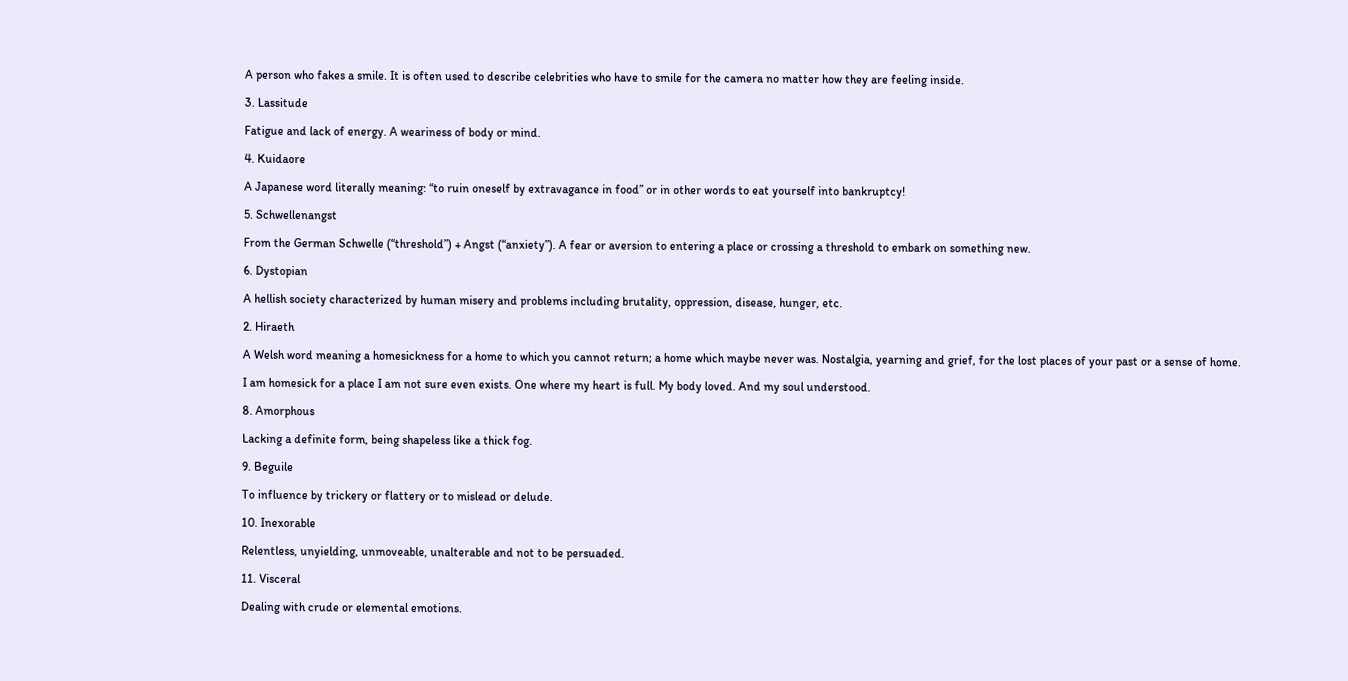A person who fakes a smile. It is often used to describe celebrities who have to smile for the camera no matter how they are feeling inside.

3. Lassitude

Fatigue and lack of energy. A weariness of body or mind.

4. Kuidaore

A Japanese word literally meaning: “to ruin oneself by extravagance in food” or in other words to eat yourself into bankruptcy!

5. Schwellenangst

From the German Schwelle (“threshold”) + Angst (“anxiety”). A fear or aversion to entering a place or crossing a threshold to embark on something new.

6. Dystopian

A hellish society characterized by human misery and problems including brutality, oppression, disease, hunger, etc.

2. Hiraeth

A Welsh word meaning a homesickness for a home to which you cannot return; a home which maybe never was. Nostalgia, yearning and grief, for the lost places of your past or a sense of home.

I am homesick for a place I am not sure even exists. One where my heart is full. My body loved. And my soul understood.

8. Amorphous

Lacking a definite form, being shapeless like a thick fog.

9. Beguile

To influence by trickery or flattery or to mislead or delude.

10. Inexorable

Relentless, unyielding, unmoveable, unalterable and not to be persuaded.

11. Visceral

Dealing with crude or elemental emotions.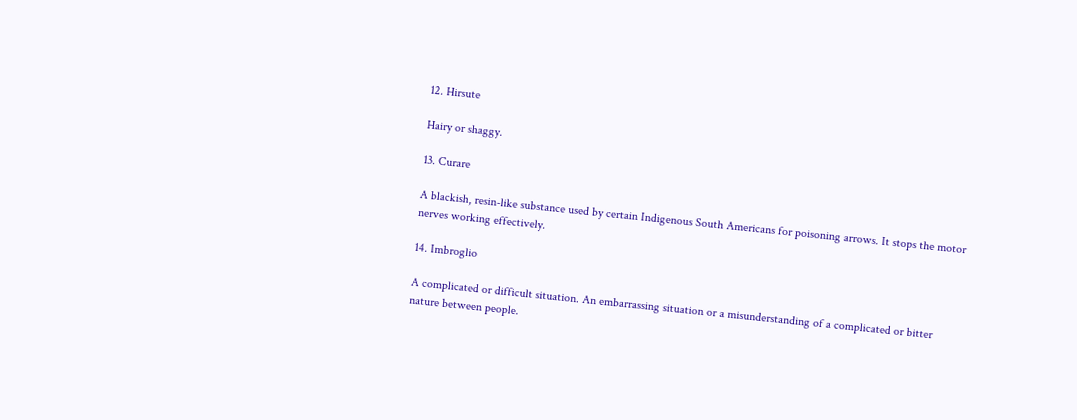12. Hirsute

Hairy or shaggy.

13. Curare

A blackish, resin-like substance used by certain Indigenous South Americans for poisoning arrows. It stops the motor nerves working effectively.

14. Imbroglio

A complicated or difficult situation. An embarrassing situation or a misunderstanding of a complicated or bitter nature between people.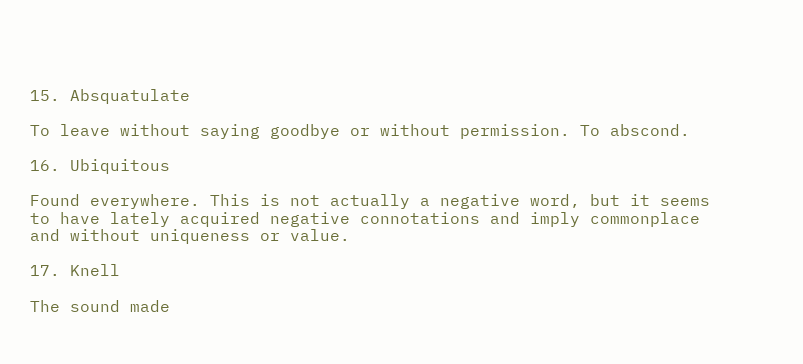15. Absquatulate

To leave without saying goodbye or without permission. To abscond.

16. Ubiquitous

Found everywhere. This is not actually a negative word, but it seems to have lately acquired negative connotations and imply commonplace and without uniqueness or value.

17. Knell

The sound made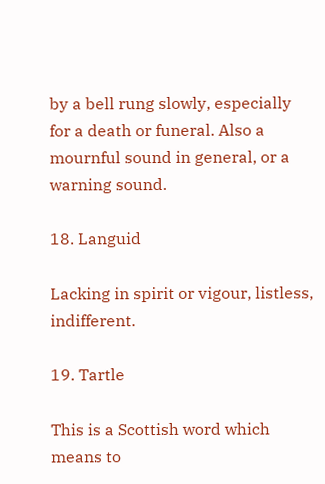by a bell rung slowly, especially for a death or funeral. Also a mournful sound in general, or a warning sound.

18. Languid

Lacking in spirit or vigour, listless, indifferent.

19. Tartle

This is a Scottish word which means to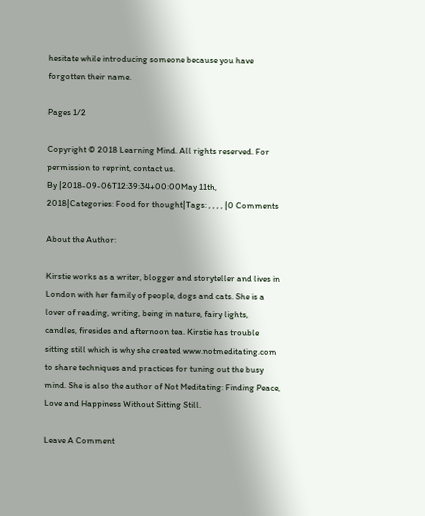hesitate while introducing someone because you have forgotten their name.

Pages 1/2

Copyright © 2018 Learning Mind. All rights reserved. For permission to reprint, contact us.
By |2018-09-06T12:39:34+00:00May 11th, 2018|Categories: Food for thought|Tags: , , , , |0 Comments

About the Author:

Kirstie works as a writer, blogger and storyteller and lives in London with her family of people, dogs and cats. She is a lover of reading, writing, being in nature, fairy lights, candles, firesides and afternoon tea. Kirstie has trouble sitting still which is why she created www.notmeditating.com to share techniques and practices for tuning out the busy mind. She is also the author of Not Meditating: Finding Peace, Love and Happiness Without Sitting Still.

Leave A Comment